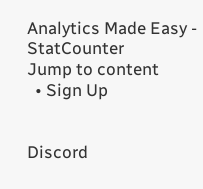Analytics Made Easy - StatCounter
Jump to content
  • Sign Up


Discord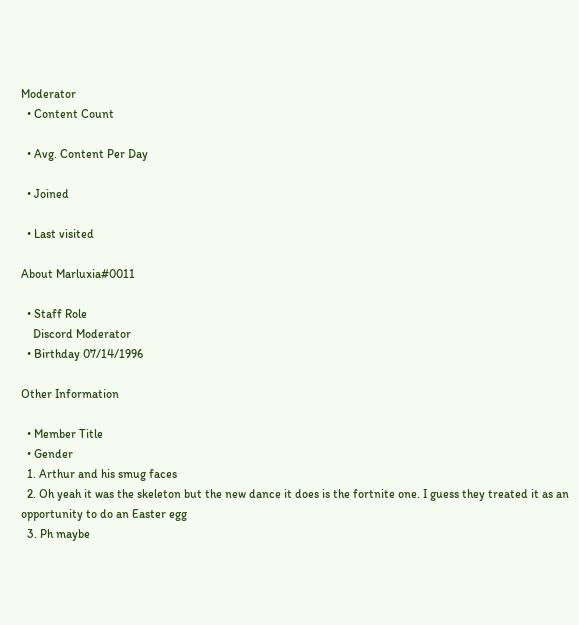Moderator
  • Content Count

  • Avg. Content Per Day

  • Joined

  • Last visited

About Marluxia#0011

  • Staff Role
    Discord Moderator
  • Birthday 07/14/1996

Other Information

  • Member Title
  • Gender
  1. Arthur and his smug faces
  2. Oh yeah it was the skeleton but the new dance it does is the fortnite one. I guess they treated it as an opportunity to do an Easter egg
  3. Ph maybe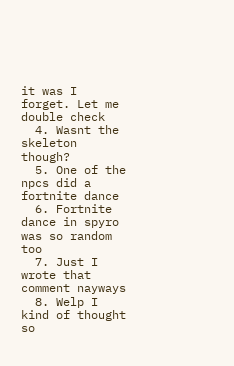it was I forget. Let me double check
  4. Wasnt the skeleton though?
  5. One of the npcs did a fortnite dance
  6. Fortnite dance in spyro was so random too
  7. Just I wrote that comment nayways
  8. Welp I kind of thought so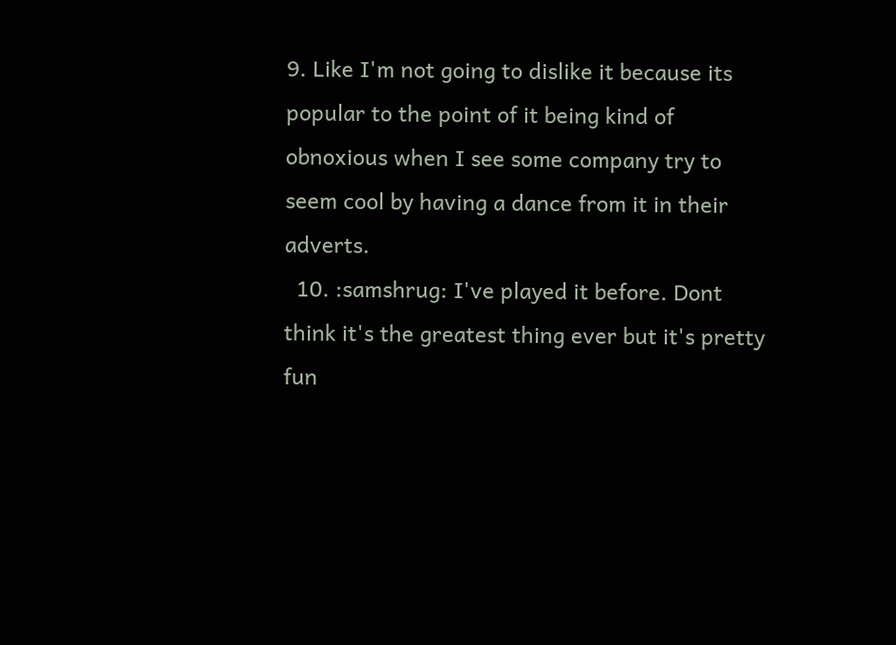9. Like I'm not going to dislike it because its popular to the point of it being kind of obnoxious when I see some company try to seem cool by having a dance from it in their adverts.
  10. :samshrug: I've played it before. Dont think it's the greatest thing ever but it's pretty fun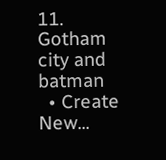11. Gotham city and batman
  • Create New...